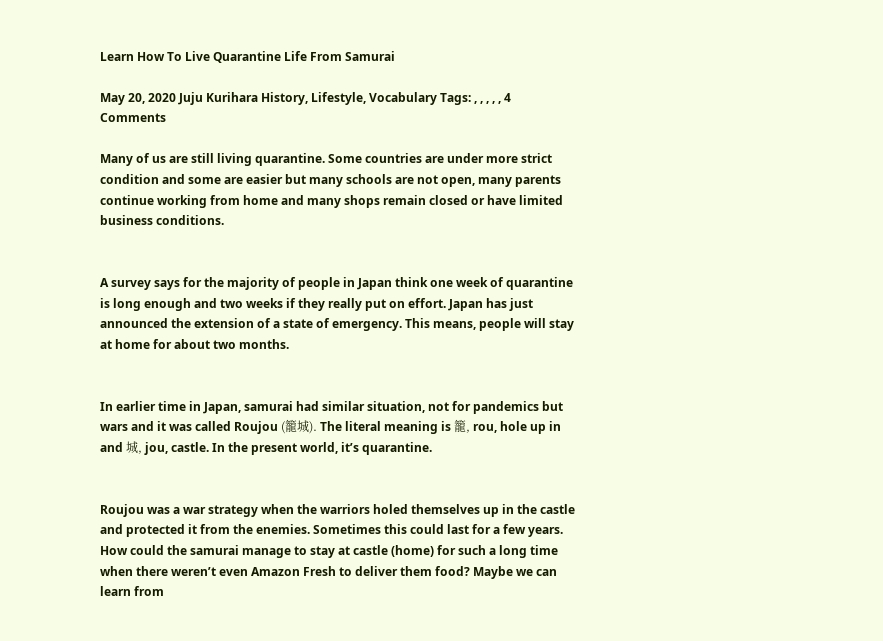Learn How To Live Quarantine Life From Samurai

May 20, 2020 Juju Kurihara History, Lifestyle, Vocabulary Tags: , , , , , 4 Comments

Many of us are still living quarantine. Some countries are under more strict condition and some are easier but many schools are not open, many parents continue working from home and many shops remain closed or have limited business conditions.


A survey says for the majority of people in Japan think one week of quarantine is long enough and two weeks if they really put on effort. Japan has just announced the extension of a state of emergency. This means, people will stay at home for about two months.


In earlier time in Japan, samurai had similar situation, not for pandemics but wars and it was called Roujou (籠城). The literal meaning is 籠, rou, hole up in and 城, jou, castle. In the present world, it’s quarantine.


Roujou was a war strategy when the warriors holed themselves up in the castle and protected it from the enemies. Sometimes this could last for a few years. How could the samurai manage to stay at castle (home) for such a long time when there weren’t even Amazon Fresh to deliver them food? Maybe we can learn from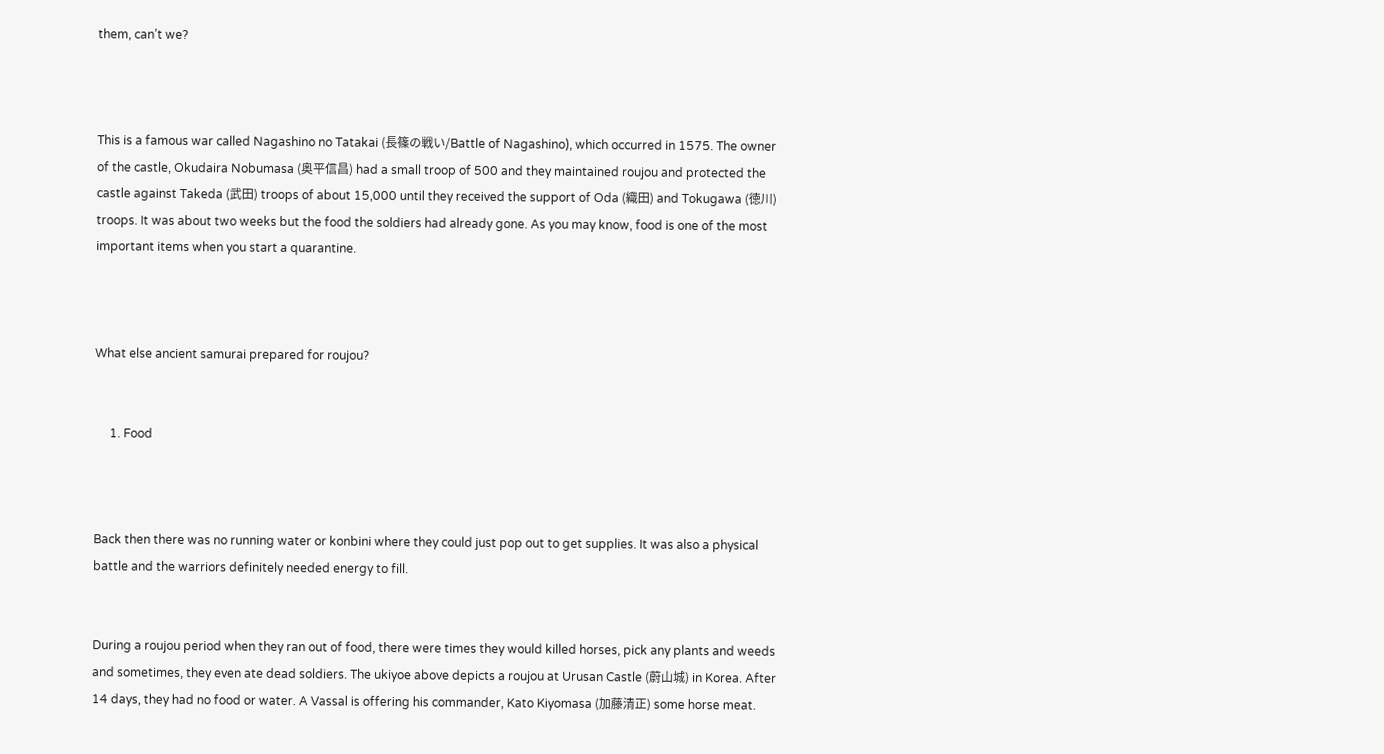them, can’t we?



This is a famous war called Nagashino no Tatakai (長篠の戦い/Battle of Nagashino), which occurred in 1575. The owner of the castle, Okudaira Nobumasa (奥平信昌) had a small troop of 500 and they maintained roujou and protected the castle against Takeda (武田) troops of about 15,000 until they received the support of Oda (織田) and Tokugawa (徳川) troops. It was about two weeks but the food the soldiers had already gone. As you may know, food is one of the most important items when you start a quarantine.



What else ancient samurai prepared for roujou?


     1. Food



Back then there was no running water or konbini where they could just pop out to get supplies. It was also a physical battle and the warriors definitely needed energy to fill.


During a roujou period when they ran out of food, there were times they would killed horses, pick any plants and weeds and sometimes, they even ate dead soldiers. The ukiyoe above depicts a roujou at Urusan Castle (蔚山城) in Korea. After 14 days, they had no food or water. A Vassal is offering his commander, Kato Kiyomasa (加藤清正) some horse meat.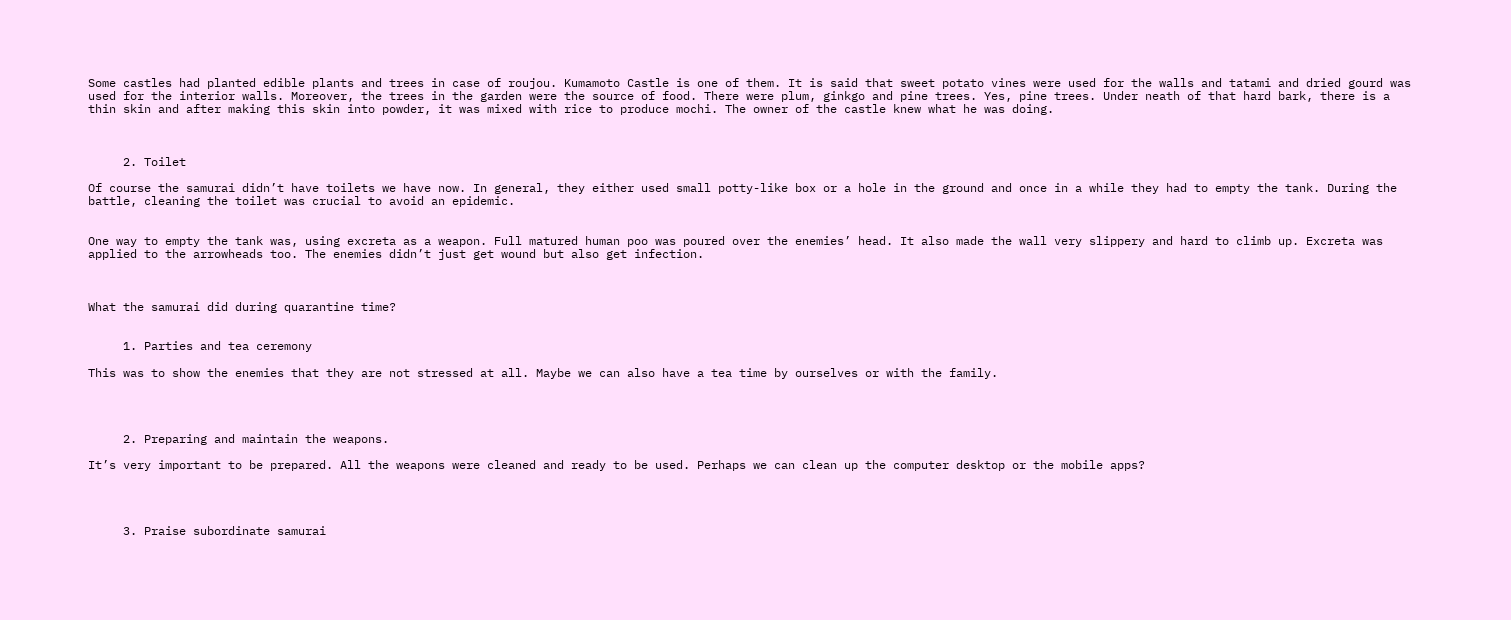Some castles had planted edible plants and trees in case of roujou. Kumamoto Castle is one of them. It is said that sweet potato vines were used for the walls and tatami and dried gourd was used for the interior walls. Moreover, the trees in the garden were the source of food. There were plum, ginkgo and pine trees. Yes, pine trees. Under neath of that hard bark, there is a thin skin and after making this skin into powder, it was mixed with rice to produce mochi. The owner of the castle knew what he was doing.



     2. Toilet

Of course the samurai didn’t have toilets we have now. In general, they either used small potty-like box or a hole in the ground and once in a while they had to empty the tank. During the battle, cleaning the toilet was crucial to avoid an epidemic.


One way to empty the tank was, using excreta as a weapon. Full matured human poo was poured over the enemies’ head. It also made the wall very slippery and hard to climb up. Excreta was applied to the arrowheads too. The enemies didn’t just get wound but also get infection.



What the samurai did during quarantine time?


     1. Parties and tea ceremony

This was to show the enemies that they are not stressed at all. Maybe we can also have a tea time by ourselves or with the family.




     2. Preparing and maintain the weapons.

It’s very important to be prepared. All the weapons were cleaned and ready to be used. Perhaps we can clean up the computer desktop or the mobile apps?




     3. Praise subordinate samurai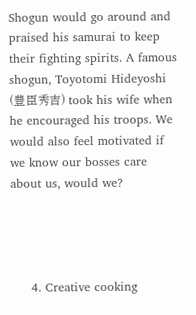Shogun would go around and praised his samurai to keep their fighting spirits. A famous shogun, Toyotomi Hideyoshi (豊臣秀吉) took his wife when he encouraged his troops. We would also feel motivated if we know our bosses care about us, would we?




     4. Creative cooking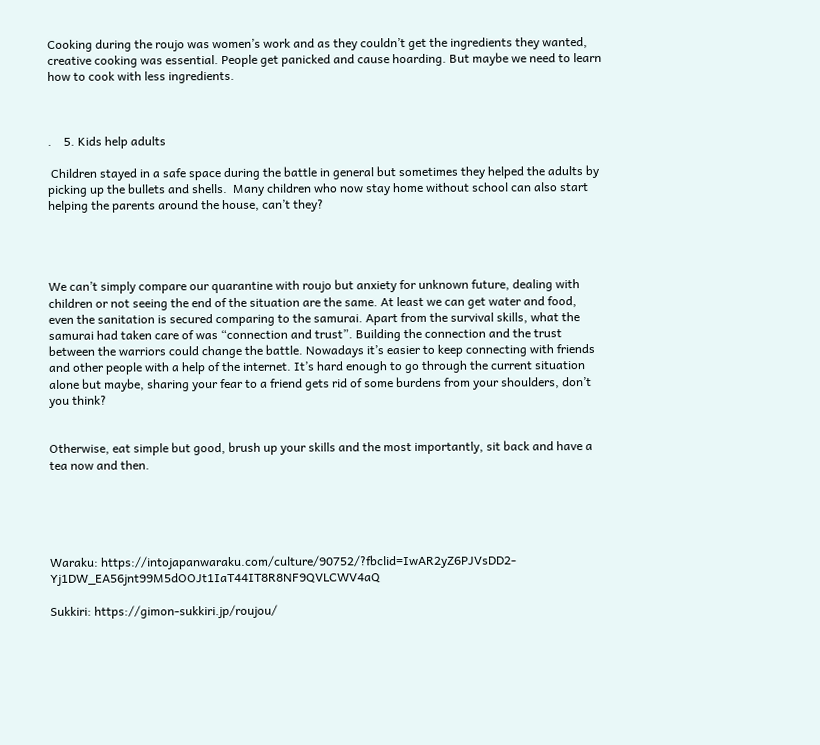Cooking during the roujo was women’s work and as they couldn’t get the ingredients they wanted, creative cooking was essential. People get panicked and cause hoarding. But maybe we need to learn how to cook with less ingredients.



.    5. Kids help adults

 Children stayed in a safe space during the battle in general but sometimes they helped the adults by picking up the bullets and shells.  Many children who now stay home without school can also start helping the parents around the house, can’t they?




We can’t simply compare our quarantine with roujo but anxiety for unknown future, dealing with children or not seeing the end of the situation are the same. At least we can get water and food, even the sanitation is secured comparing to the samurai. Apart from the survival skills, what the samurai had taken care of was “connection and trust”. Building the connection and the trust between the warriors could change the battle. Nowadays it’s easier to keep connecting with friends and other people with a help of the internet. It’s hard enough to go through the current situation alone but maybe, sharing your fear to a friend gets rid of some burdens from your shoulders, don’t you think?


Otherwise, eat simple but good, brush up your skills and the most importantly, sit back and have a tea now and then.





Waraku: https://intojapanwaraku.com/culture/90752/?fbclid=IwAR2yZ6PJVsDD2-Yj1DW_EA56jnt99M5dOOJt1IaT44IT8R8NF9QVLCWV4aQ

Sukkiri: https://gimon-sukkiri.jp/roujou/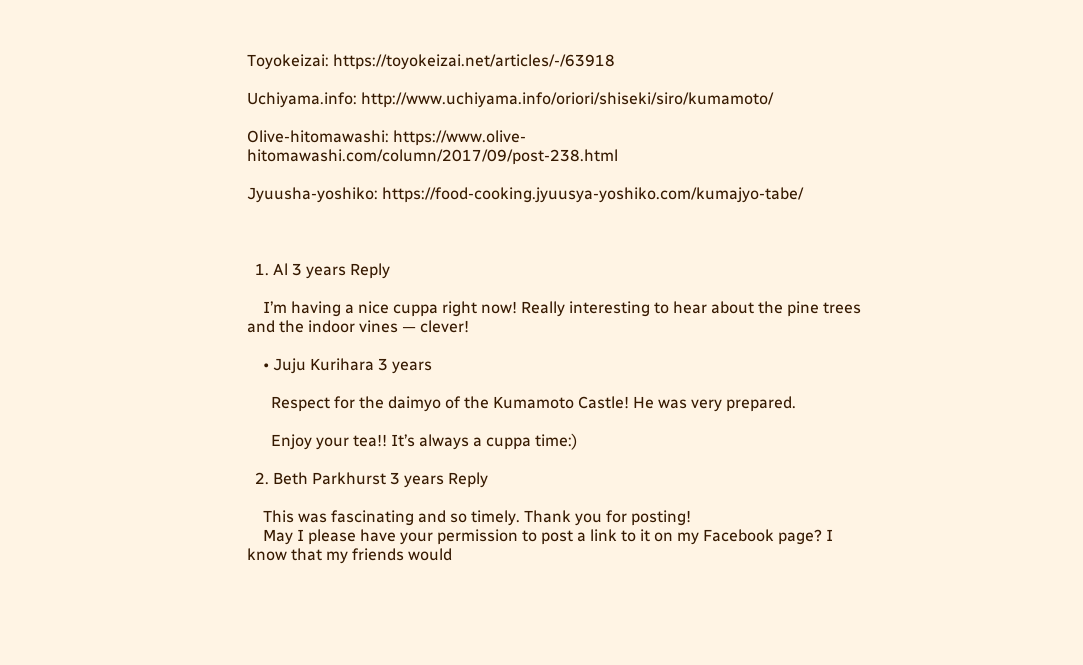Toyokeizai: https://toyokeizai.net/articles/-/63918

Uchiyama.info: http://www.uchiyama.info/oriori/shiseki/siro/kumamoto/

Olive-hitomawashi: https://www.olive-hitomawashi.com/column/2017/09/post-238.html

Jyuusha-yoshiko: https://food-cooking.jyuusya-yoshiko.com/kumajyo-tabe/



  1. Al 3 years Reply

    I’m having a nice cuppa right now! Really interesting to hear about the pine trees and the indoor vines — clever!

    • Juju Kurihara 3 years

      Respect for the daimyo of the Kumamoto Castle! He was very prepared.

      Enjoy your tea!! It’s always a cuppa time:)

  2. Beth Parkhurst 3 years Reply

    This was fascinating and so timely. Thank you for posting!
    May I please have your permission to post a link to it on my Facebook page? I know that my friends would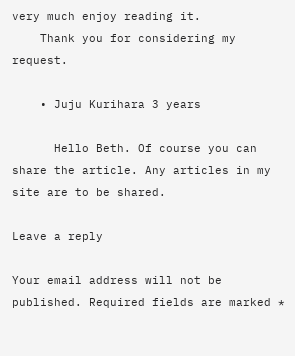very much enjoy reading it.
    Thank you for considering my request.

    • Juju Kurihara 3 years

      Hello Beth. Of course you can share the article. Any articles in my site are to be shared.

Leave a reply

Your email address will not be published. Required fields are marked *